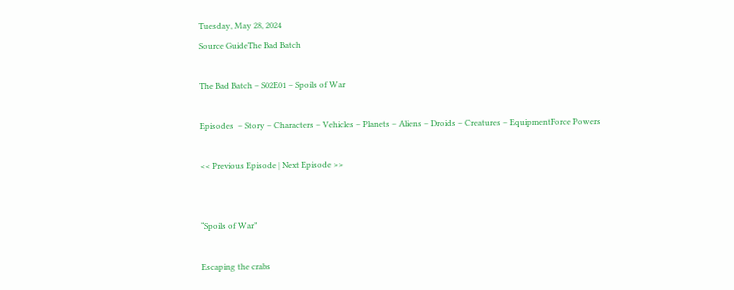Tuesday, May 28, 2024
Source GuideThe Bad Batch

The Bad Batch – S02E01 – Spoils of War

Episodes  – Story – Characters – Vehicles – Planets – Aliens – Droids – Creatures – EquipmentForce Powers

<< Previous Episode | Next Episode >>


“Spoils of War”

Escaping the crabs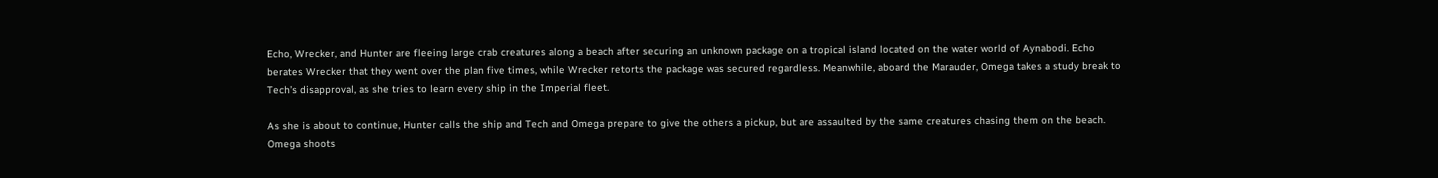Echo, Wrecker, and Hunter are fleeing large crab creatures along a beach after securing an unknown package on a tropical island located on the water world of Aynabodi. Echo berates Wrecker that they went over the plan five times, while Wrecker retorts the package was secured regardless. Meanwhile, aboard the Marauder, Omega takes a study break to Tech’s disapproval, as she tries to learn every ship in the Imperial fleet.

As she is about to continue, Hunter calls the ship and Tech and Omega prepare to give the others a pickup, but are assaulted by the same creatures chasing them on the beach. Omega shoots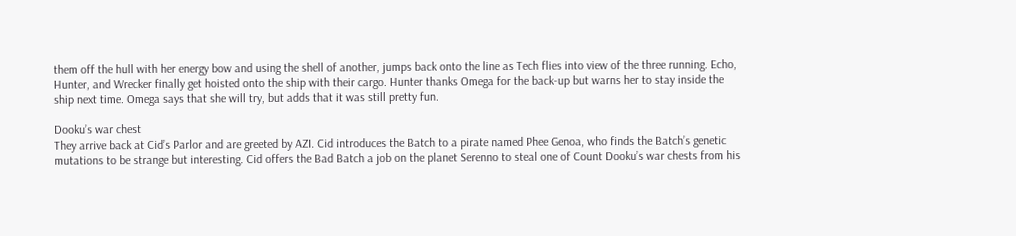them off the hull with her energy bow and using the shell of another, jumps back onto the line as Tech flies into view of the three running. Echo, Hunter, and Wrecker finally get hoisted onto the ship with their cargo. Hunter thanks Omega for the back-up but warns her to stay inside the ship next time. Omega says that she will try, but adds that it was still pretty fun.

Dooku’s war chest
They arrive back at Cid’s Parlor and are greeted by AZI. Cid introduces the Batch to a pirate named Phee Genoa, who finds the Batch’s genetic mutations to be strange but interesting. Cid offers the Bad Batch a job on the planet Serenno to steal one of Count Dooku’s war chests from his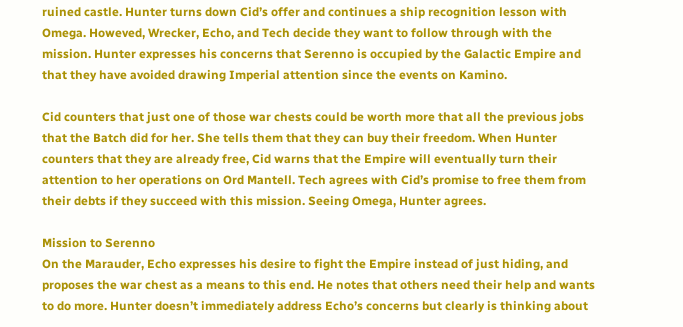ruined castle. Hunter turns down Cid’s offer and continues a ship recognition lesson with Omega. Howeved, Wrecker, Echo, and Tech decide they want to follow through with the mission. Hunter expresses his concerns that Serenno is occupied by the Galactic Empire and that they have avoided drawing Imperial attention since the events on Kamino.

Cid counters that just one of those war chests could be worth more that all the previous jobs that the Batch did for her. She tells them that they can buy their freedom. When Hunter counters that they are already free, Cid warns that the Empire will eventually turn their attention to her operations on Ord Mantell. Tech agrees with Cid’s promise to free them from their debts if they succeed with this mission. Seeing Omega, Hunter agrees.

Mission to Serenno
On the Marauder, Echo expresses his desire to fight the Empire instead of just hiding, and proposes the war chest as a means to this end. He notes that others need their help and wants to do more. Hunter doesn’t immediately address Echo’s concerns but clearly is thinking about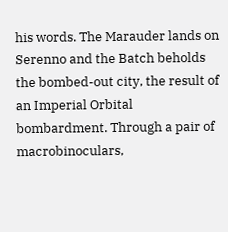his words. The Marauder lands on Serenno and the Batch beholds the bombed-out city, the result of an Imperial Orbital bombardment. Through a pair of macrobinoculars,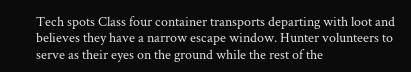Tech spots Class four container transports departing with loot and believes they have a narrow escape window. Hunter volunteers to serve as their eyes on the ground while the rest of the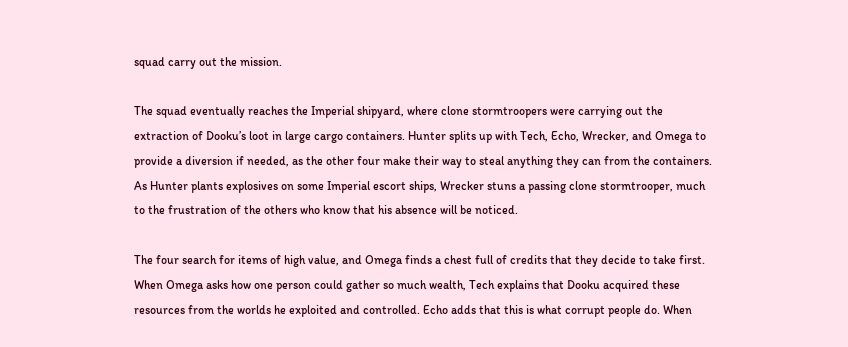squad carry out the mission.

The squad eventually reaches the Imperial shipyard, where clone stormtroopers were carrying out the extraction of Dooku’s loot in large cargo containers. Hunter splits up with Tech, Echo, Wrecker, and Omega to provide a diversion if needed, as the other four make their way to steal anything they can from the containers. As Hunter plants explosives on some Imperial escort ships, Wrecker stuns a passing clone stormtrooper, much to the frustration of the others who know that his absence will be noticed.

The four search for items of high value, and Omega finds a chest full of credits that they decide to take first. When Omega asks how one person could gather so much wealth, Tech explains that Dooku acquired these resources from the worlds he exploited and controlled. Echo adds that this is what corrupt people do. When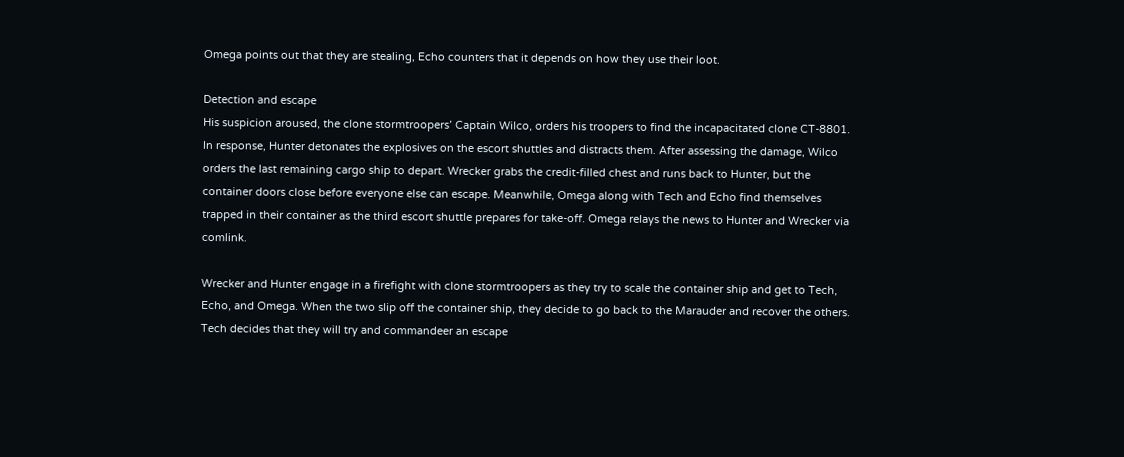Omega points out that they are stealing, Echo counters that it depends on how they use their loot.

Detection and escape
His suspicion aroused, the clone stormtroopers’ Captain Wilco, orders his troopers to find the incapacitated clone CT-8801. In response, Hunter detonates the explosives on the escort shuttles and distracts them. After assessing the damage, Wilco orders the last remaining cargo ship to depart. Wrecker grabs the credit-filled chest and runs back to Hunter, but the container doors close before everyone else can escape. Meanwhile, Omega along with Tech and Echo find themselves trapped in their container as the third escort shuttle prepares for take-off. Omega relays the news to Hunter and Wrecker via comlink.

Wrecker and Hunter engage in a firefight with clone stormtroopers as they try to scale the container ship and get to Tech, Echo, and Omega. When the two slip off the container ship, they decide to go back to the Marauder and recover the others. Tech decides that they will try and commandeer an escape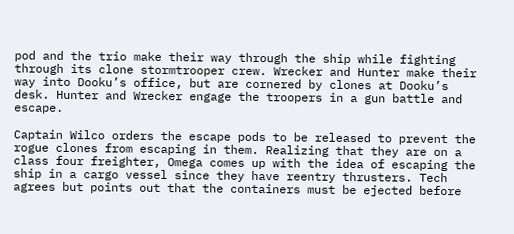pod and the trio make their way through the ship while fighting through its clone stormtrooper crew. Wrecker and Hunter make their way into Dooku’s office, but are cornered by clones at Dooku’s desk. Hunter and Wrecker engage the troopers in a gun battle and escape.

Captain Wilco orders the escape pods to be released to prevent the rogue clones from escaping in them. Realizing that they are on a class four freighter, Omega comes up with the idea of escaping the ship in a cargo vessel since they have reentry thrusters. Tech agrees but points out that the containers must be ejected before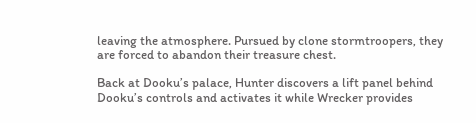leaving the atmosphere. Pursued by clone stormtroopers, they are forced to abandon their treasure chest.

Back at Dooku’s palace, Hunter discovers a lift panel behind Dooku’s controls and activates it while Wrecker provides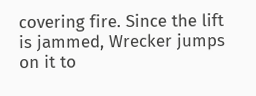covering fire. Since the lift is jammed, Wrecker jumps on it to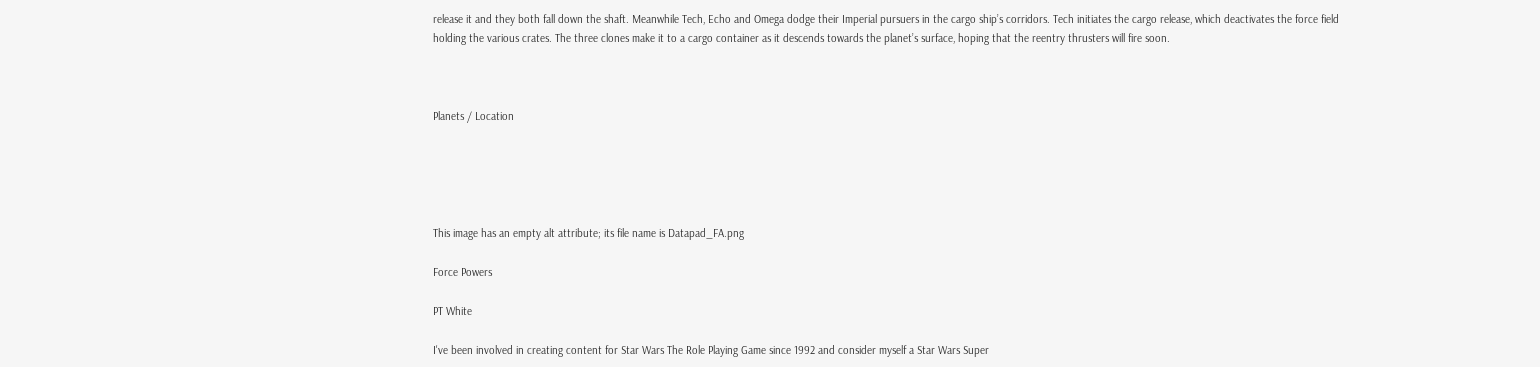release it and they both fall down the shaft. Meanwhile Tech, Echo and Omega dodge their Imperial pursuers in the cargo ship’s corridors. Tech initiates the cargo release, which deactivates the force field holding the various crates. The three clones make it to a cargo container as it descends towards the planet’s surface, hoping that the reentry thrusters will fire soon.



Planets / Location





This image has an empty alt attribute; its file name is Datapad_FA.png

Force Powers

PT White

I've been involved in creating content for Star Wars The Role Playing Game since 1992 and consider myself a Star Wars Super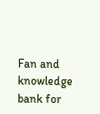Fan and knowledge bank for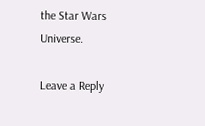the Star Wars Universe.

Leave a Reply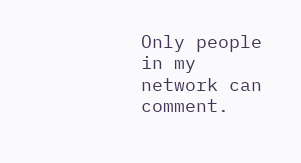Only people in my network can comment.